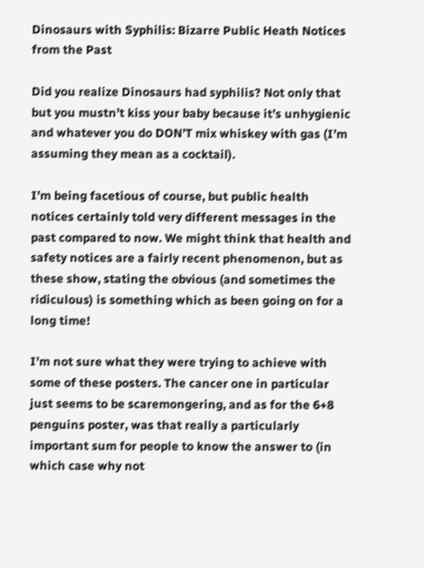Dinosaurs with Syphilis: Bizarre Public Heath Notices from the Past

Did you realize Dinosaurs had syphilis? Not only that but you mustn’t kiss your baby because it’s unhygienic and whatever you do DON’T mix whiskey with gas (I’m assuming they mean as a cocktail).

I’m being facetious of course, but public health notices certainly told very different messages in the past compared to now. We might think that health and safety notices are a fairly recent phenomenon, but as these show, stating the obvious (and sometimes the ridiculous) is something which as been going on for a long time!

I’m not sure what they were trying to achieve with some of these posters. The cancer one in particular just seems to be scaremongering, and as for the 6+8 penguins poster, was that really a particularly important sum for people to know the answer to (in which case why not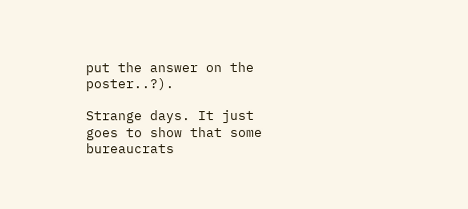put the answer on the poster..?).

Strange days. It just goes to show that some bureaucrats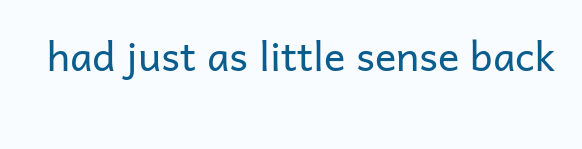had just as little sense back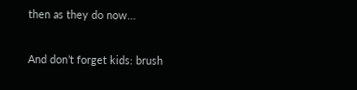then as they do now…

And don’t forget kids: brush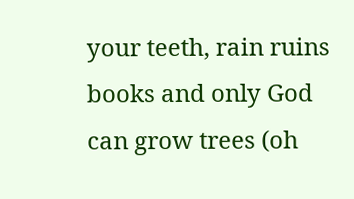your teeth, rain ruins books and only God can grow trees (oh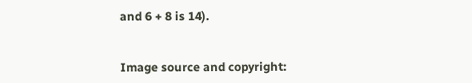and 6 + 8 is 14).


Image source and copyright: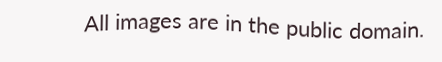All images are in the public domain.